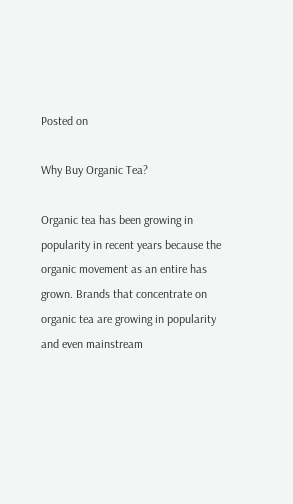Posted on

Why Buy Organic Tea?

Organic tea has been growing in popularity in recent years because the organic movement as an entire has grown. Brands that concentrate on organic tea are growing in popularity and even mainstream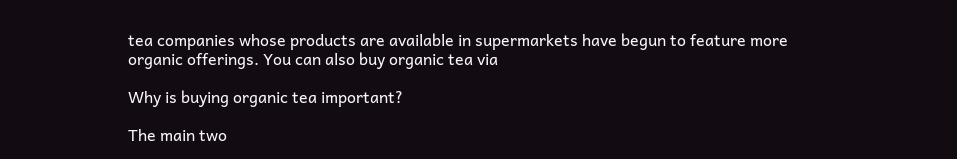tea companies whose products are available in supermarkets have begun to feature more organic offerings. You can also buy organic tea via

Why is buying organic tea important?

The main two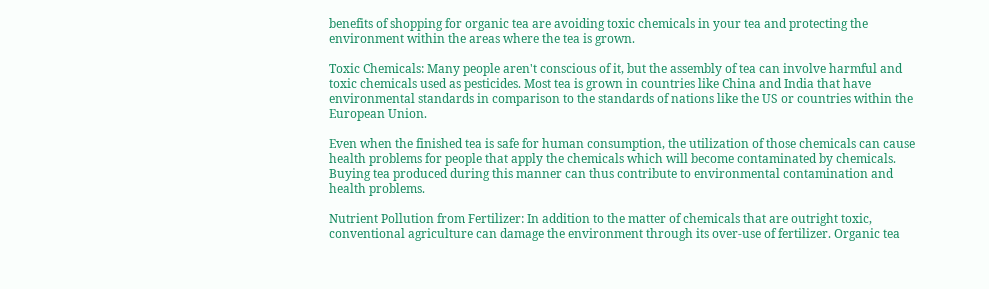benefits of shopping for organic tea are avoiding toxic chemicals in your tea and protecting the environment within the areas where the tea is grown.

Toxic Chemicals: Many people aren't conscious of it, but the assembly of tea can involve harmful and toxic chemicals used as pesticides. Most tea is grown in countries like China and India that have environmental standards in comparison to the standards of nations like the US or countries within the European Union.

Even when the finished tea is safe for human consumption, the utilization of those chemicals can cause health problems for people that apply the chemicals which will become contaminated by chemicals. Buying tea produced during this manner can thus contribute to environmental contamination and health problems.

Nutrient Pollution from Fertilizer: In addition to the matter of chemicals that are outright toxic, conventional agriculture can damage the environment through its over-use of fertilizer. Organic tea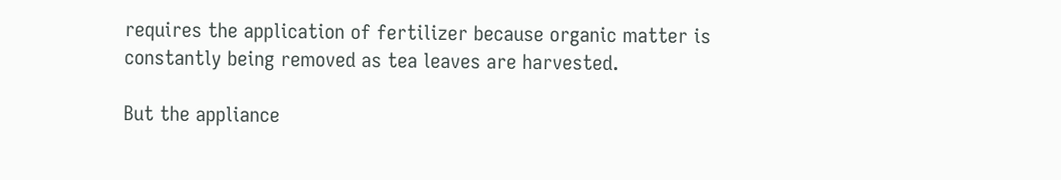requires the application of fertilizer because organic matter is constantly being removed as tea leaves are harvested.

But the appliance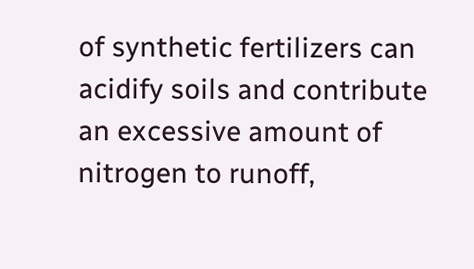of synthetic fertilizers can acidify soils and contribute an excessive amount of nitrogen to runoff,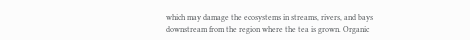which may damage the ecosystems in streams, rivers, and bays downstream from the region where the tea is grown. Organic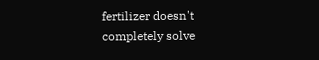fertilizer doesn't completely solve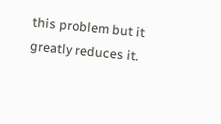this problem but it greatly reduces it.